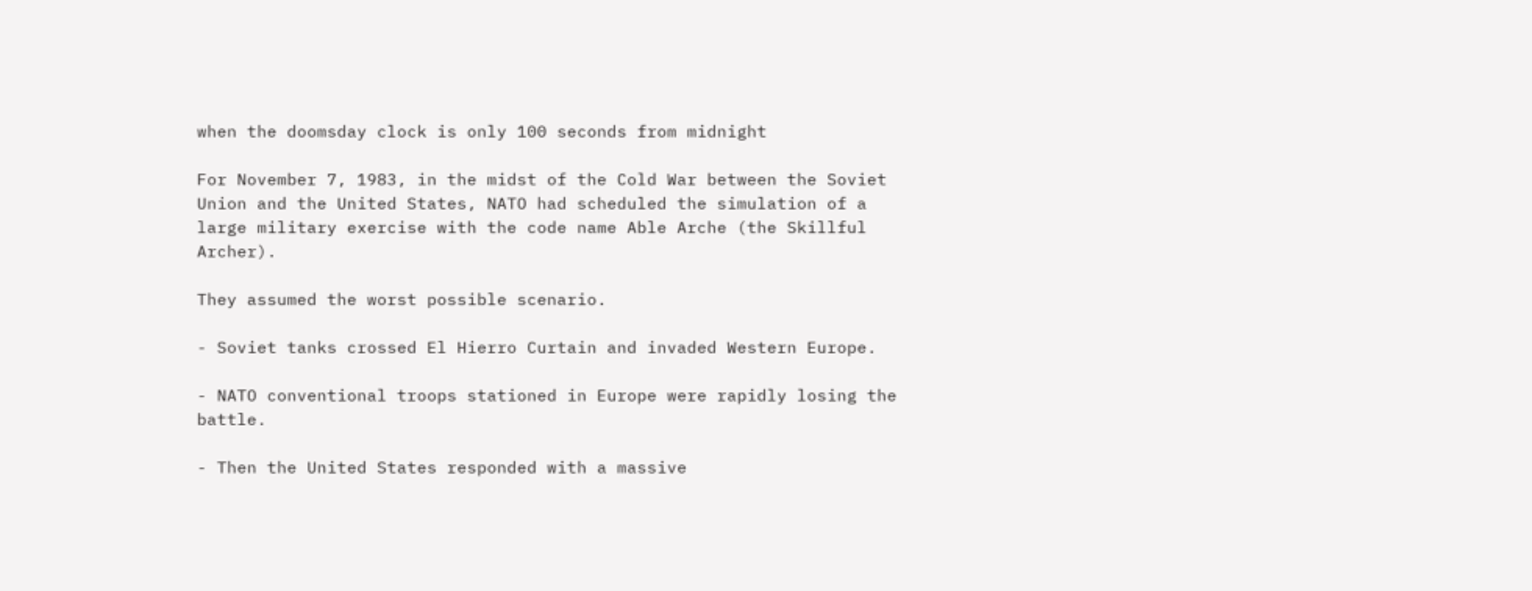when the doomsday clock is only 100 seconds from midnight

For November 7, 1983, in the midst of the Cold War between the Soviet Union and the United States, NATO had scheduled the simulation of a large military exercise with the code name Able Arche (the Skillful Archer).

They assumed the worst possible scenario.

- Soviet tanks crossed El Hierro Curtain and invaded Western Europe.

- NATO conventional troops stationed in Europe were rapidly losing the battle.

- Then the United States responded with a massive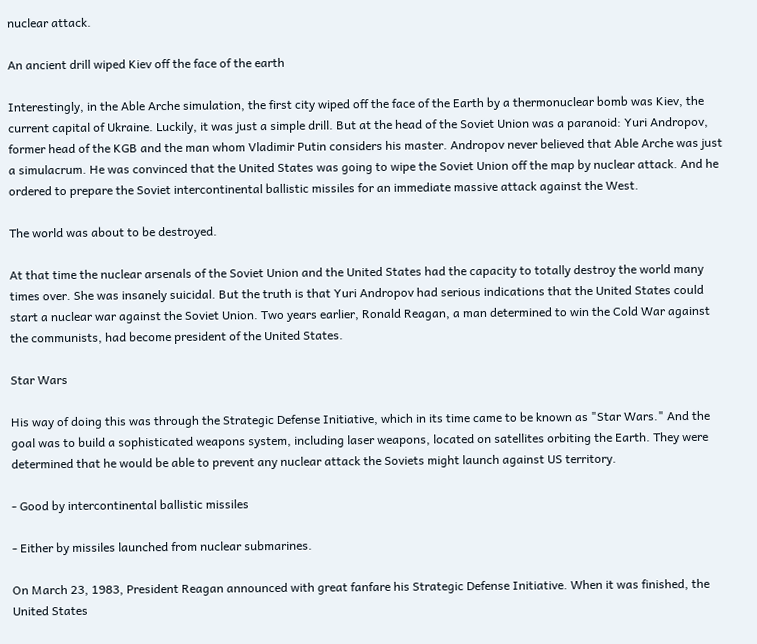nuclear attack.

An ancient drill wiped Kiev off the face of the earth

Interestingly, in the Able Arche simulation, the first city wiped off the face of the Earth by a thermonuclear bomb was Kiev, the current capital of Ukraine. Luckily, it was just a simple drill. But at the head of the Soviet Union was a paranoid: Yuri Andropov, former head of the KGB and the man whom Vladimir Putin considers his master. Andropov never believed that Able Arche was just a simulacrum. He was convinced that the United States was going to wipe the Soviet Union off the map by nuclear attack. And he ordered to prepare the Soviet intercontinental ballistic missiles for an immediate massive attack against the West.

The world was about to be destroyed.

At that time the nuclear arsenals of the Soviet Union and the United States had the capacity to totally destroy the world many times over. She was insanely suicidal. But the truth is that Yuri Andropov had serious indications that the United States could start a nuclear war against the Soviet Union. Two years earlier, Ronald Reagan, a man determined to win the Cold War against the communists, had become president of the United States.

Star Wars

His way of doing this was through the Strategic Defense Initiative, which in its time came to be known as "Star Wars." And the goal was to build a sophisticated weapons system, including laser weapons, located on satellites orbiting the Earth. They were determined that he would be able to prevent any nuclear attack the Soviets might launch against US territory.

- Good by intercontinental ballistic missiles

- Either by missiles launched from nuclear submarines.

On March 23, 1983, President Reagan announced with great fanfare his Strategic Defense Initiative. When it was finished, the United States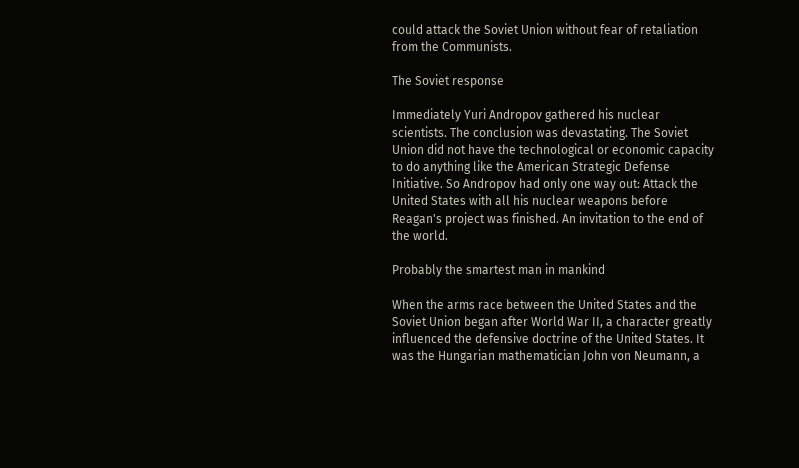could attack the Soviet Union without fear of retaliation from the Communists.

The Soviet response

Immediately Yuri Andropov gathered his nuclear scientists. The conclusion was devastating. The Soviet Union did not have the technological or economic capacity to do anything like the American Strategic Defense Initiative. So Andropov had only one way out: Attack the United States with all his nuclear weapons before Reagan's project was finished. An invitation to the end of the world.

Probably the smartest man in mankind

When the arms race between the United States and the Soviet Union began after World War II, a character greatly influenced the defensive doctrine of the United States. It was the Hungarian mathematician John von Neumann, a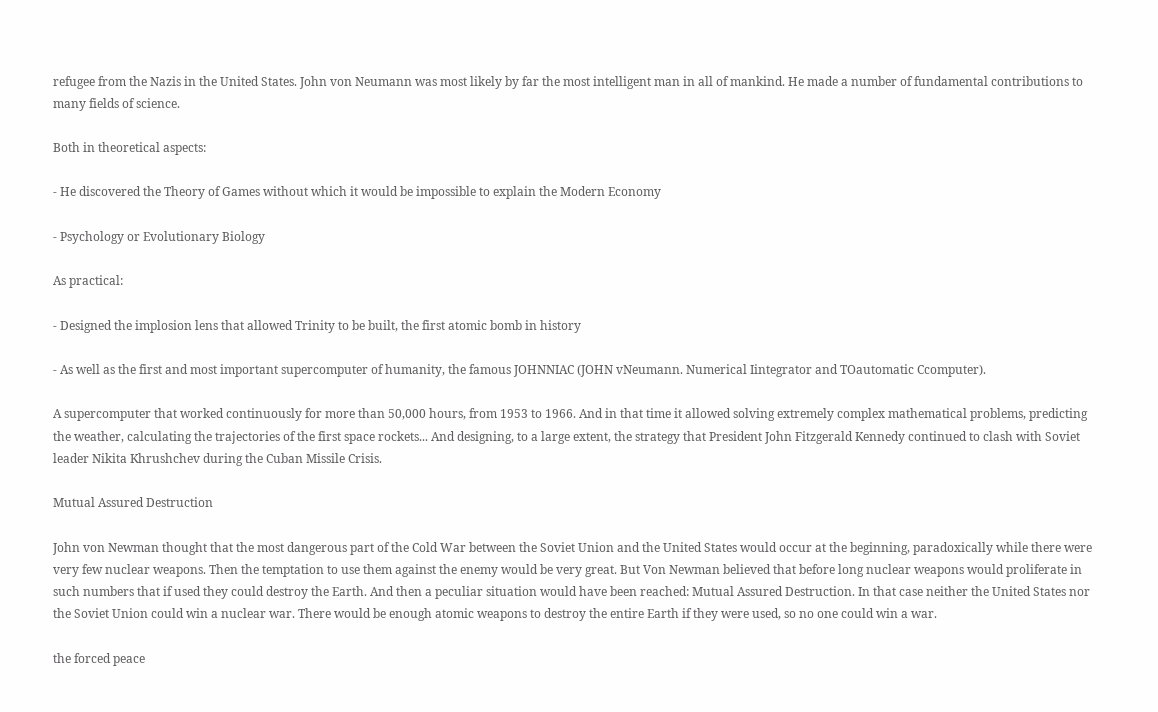refugee from the Nazis in the United States. John von Neumann was most likely by far the most intelligent man in all of mankind. He made a number of fundamental contributions to many fields of science.

Both in theoretical aspects:

- He discovered the Theory of Games without which it would be impossible to explain the Modern Economy

- Psychology or Evolutionary Biology

As practical:

- Designed the implosion lens that allowed Trinity to be built, the first atomic bomb in history

- As well as the first and most important supercomputer of humanity, the famous JOHNNIAC (JOHN vNeumann. Numerical Iintegrator and TOautomatic Ccomputer).

A supercomputer that worked continuously for more than 50,000 hours, from 1953 to 1966. And in that time it allowed solving extremely complex mathematical problems, predicting the weather, calculating the trajectories of the first space rockets... And designing, to a large extent, the strategy that President John Fitzgerald Kennedy continued to clash with Soviet leader Nikita Khrushchev during the Cuban Missile Crisis.

Mutual Assured Destruction

John von Newman thought that the most dangerous part of the Cold War between the Soviet Union and the United States would occur at the beginning, paradoxically while there were very few nuclear weapons. Then the temptation to use them against the enemy would be very great. But Von Newman believed that before long nuclear weapons would proliferate in such numbers that if used they could destroy the Earth. And then a peculiar situation would have been reached: Mutual Assured Destruction. In that case neither the United States nor the Soviet Union could win a nuclear war. There would be enough atomic weapons to destroy the entire Earth if they were used, so no one could win a war.

the forced peace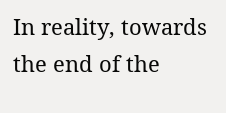In reality, towards the end of the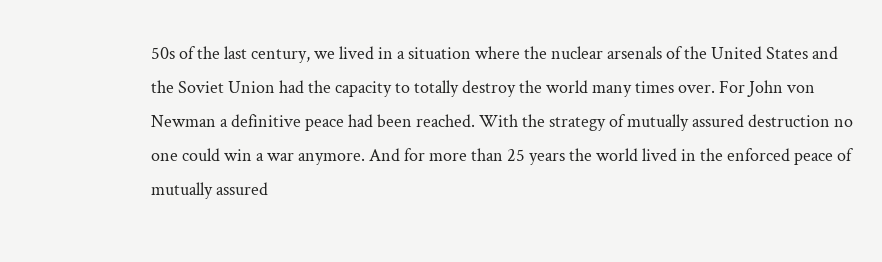50s of the last century, we lived in a situation where the nuclear arsenals of the United States and the Soviet Union had the capacity to totally destroy the world many times over. For John von Newman a definitive peace had been reached. With the strategy of mutually assured destruction no one could win a war anymore. And for more than 25 years the world lived in the enforced peace of mutually assured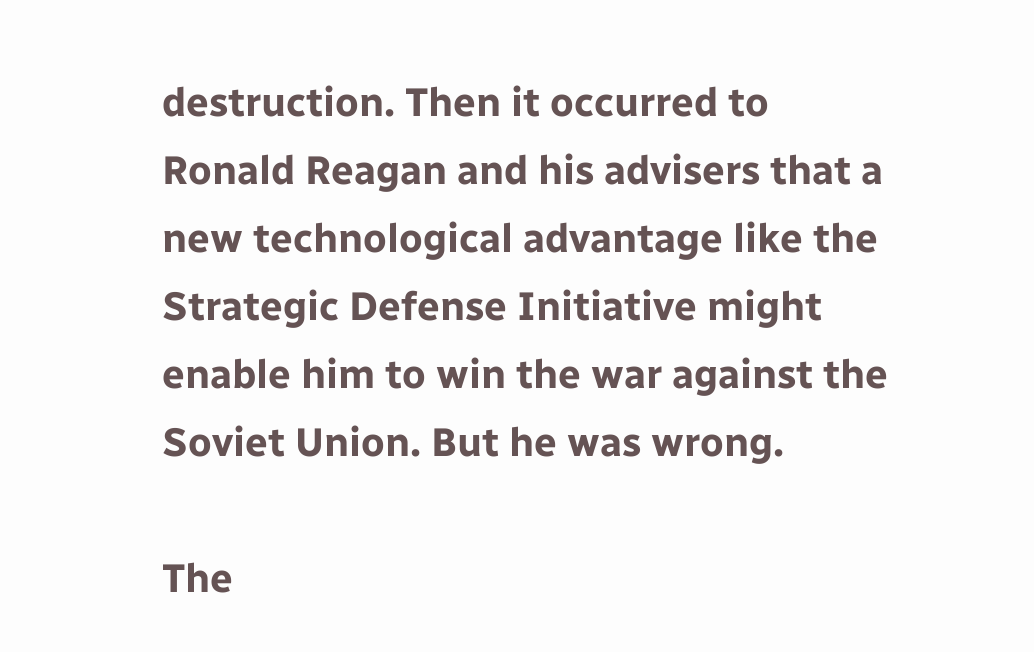destruction. Then it occurred to Ronald Reagan and his advisers that a new technological advantage like the Strategic Defense Initiative might enable him to win the war against the Soviet Union. But he was wrong.

The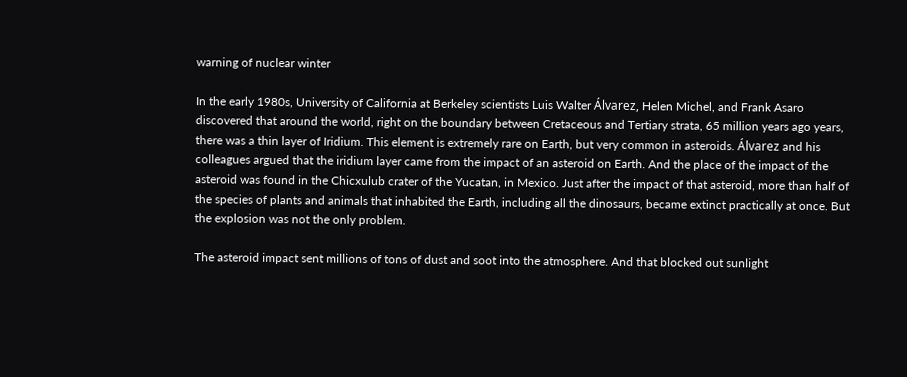warning of nuclear winter

In the early 1980s, University of California at Berkeley scientists Luis Walter Álvarez, Helen Michel, and Frank Asaro discovered that around the world, right on the boundary between Cretaceous and Tertiary strata, 65 million years ago years, there was a thin layer of Iridium. This element is extremely rare on Earth, but very common in asteroids. Álvarez and his colleagues argued that the iridium layer came from the impact of an asteroid on Earth. And the place of the impact of the asteroid was found in the Chicxulub crater of the Yucatan, in Mexico. Just after the impact of that asteroid, more than half of the species of plants and animals that inhabited the Earth, including all the dinosaurs, became extinct practically at once. But the explosion was not the only problem.

The asteroid impact sent millions of tons of dust and soot into the atmosphere. And that blocked out sunlight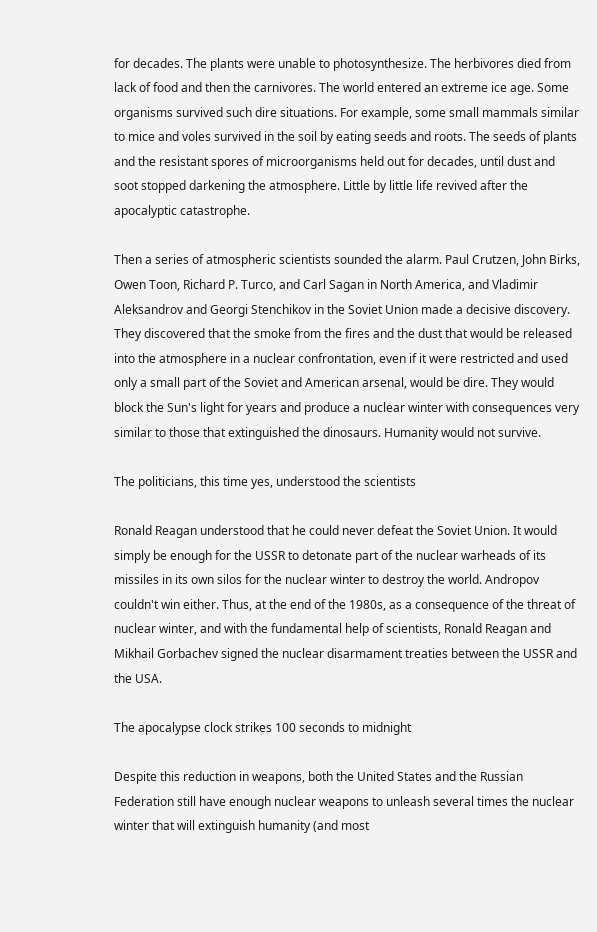for decades. The plants were unable to photosynthesize. The herbivores died from lack of food and then the carnivores. The world entered an extreme ice age. Some organisms survived such dire situations. For example, some small mammals similar to mice and voles survived in the soil by eating seeds and roots. The seeds of plants and the resistant spores of microorganisms held out for decades, until dust and soot stopped darkening the atmosphere. Little by little life revived after the apocalyptic catastrophe.

Then a series of atmospheric scientists sounded the alarm. Paul Crutzen, John Birks, Owen Toon, Richard P. Turco, and Carl Sagan in North America, and Vladimir Aleksandrov and Georgi Stenchikov in the Soviet Union made a decisive discovery. They discovered that the smoke from the fires and the dust that would be released into the atmosphere in a nuclear confrontation, even if it were restricted and used only a small part of the Soviet and American arsenal, would be dire. They would block the Sun's light for years and produce a nuclear winter with consequences very similar to those that extinguished the dinosaurs. Humanity would not survive.

The politicians, this time yes, understood the scientists

Ronald Reagan understood that he could never defeat the Soviet Union. It would simply be enough for the USSR to detonate part of the nuclear warheads of its missiles in its own silos for the nuclear winter to destroy the world. Andropov couldn't win either. Thus, at the end of the 1980s, as a consequence of the threat of nuclear winter, and with the fundamental help of scientists, Ronald Reagan and Mikhail Gorbachev signed the nuclear disarmament treaties between the USSR and the USA.

The apocalypse clock strikes 100 seconds to midnight

Despite this reduction in weapons, both the United States and the Russian Federation still have enough nuclear weapons to unleash several times the nuclear winter that will extinguish humanity (and most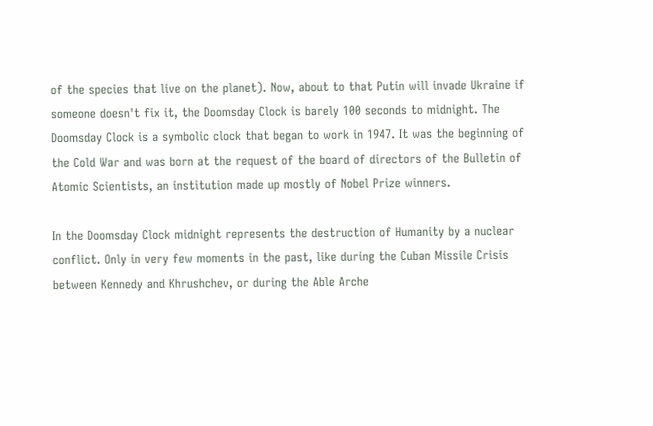of the species that live on the planet). Now, about to that Putin will invade Ukraine if someone doesn't fix it, the Doomsday Clock is barely 100 seconds to midnight. The Doomsday Clock is a symbolic clock that began to work in 1947. It was the beginning of the Cold War and was born at the request of the board of directors of the Bulletin of Atomic Scientists, an institution made up mostly of Nobel Prize winners.

In the Doomsday Clock midnight represents the destruction of Humanity by a nuclear conflict. Only in very few moments in the past, like during the Cuban Missile Crisis between Kennedy and Khrushchev, or during the Able Arche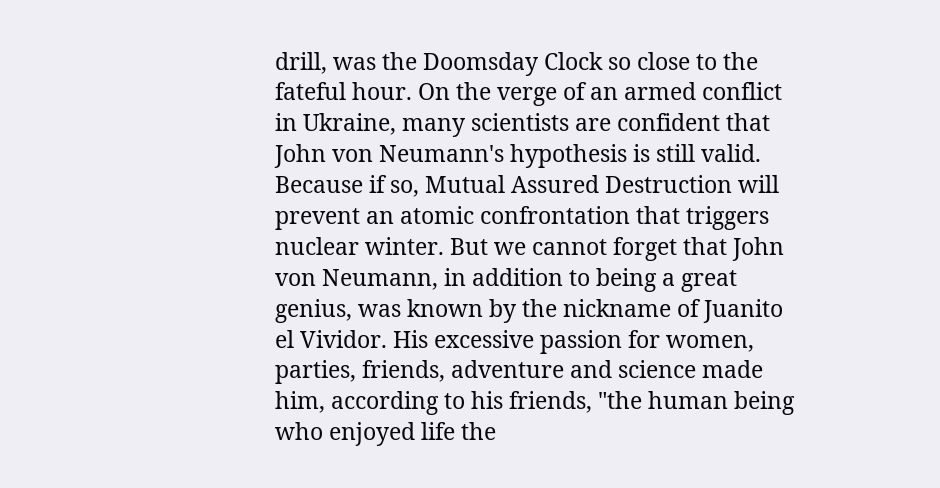drill, was the Doomsday Clock so close to the fateful hour. On the verge of an armed conflict in Ukraine, many scientists are confident that John von Neumann's hypothesis is still valid. Because if so, Mutual Assured Destruction will prevent an atomic confrontation that triggers nuclear winter. But we cannot forget that John von Neumann, in addition to being a great genius, was known by the nickname of Juanito el Vividor. His excessive passion for women, parties, friends, adventure and science made him, according to his friends, "the human being who enjoyed life the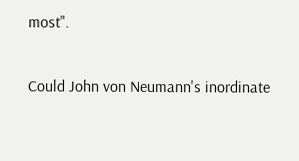most".

Could John von Neumann's inordinate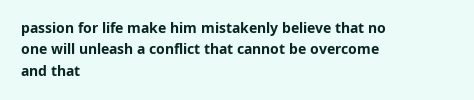passion for life make him mistakenly believe that no one will unleash a conflict that cannot be overcome and that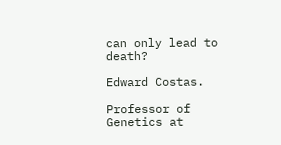can only lead to death?

Edward Costas.

Professor of Genetics at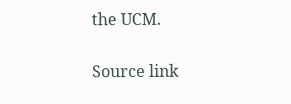the UCM.


Source link